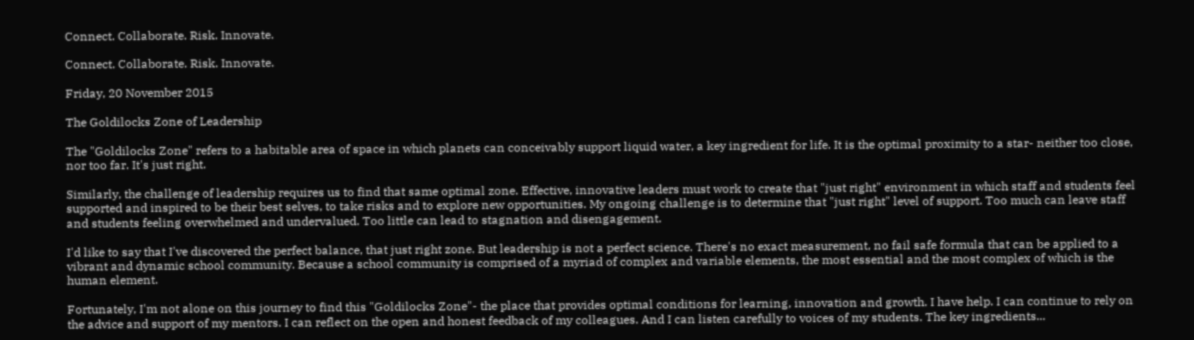Connect. Collaborate. Risk. Innovate.

Connect. Collaborate. Risk. Innovate.

Friday, 20 November 2015

The Goldilocks Zone of Leadership

The "Goldilocks Zone" refers to a habitable area of space in which planets can conceivably support liquid water, a key ingredient for life. It is the optimal proximity to a star- neither too close, nor too far. It's just right.

Similarly, the challenge of leadership requires us to find that same optimal zone. Effective, innovative leaders must work to create that "just right" environment in which staff and students feel supported and inspired to be their best selves, to take risks and to explore new opportunities. My ongoing challenge is to determine that "just right" level of support. Too much can leave staff and students feeling overwhelmed and undervalued. Too little can lead to stagnation and disengagement.

I'd like to say that I've discovered the perfect balance, that just right zone. But leadership is not a perfect science. There's no exact measurement, no fail safe formula that can be applied to a vibrant and dynamic school community. Because a school community is comprised of a myriad of complex and variable elements, the most essential and the most complex of which is the human element.

Fortunately, I'm not alone on this journey to find this "Goldilocks Zone"- the place that provides optimal conditions for learning, innovation and growth. I have help. I can continue to rely on the advice and support of my mentors. I can reflect on the open and honest feedback of my colleagues. And I can listen carefully to voices of my students. The key ingredients...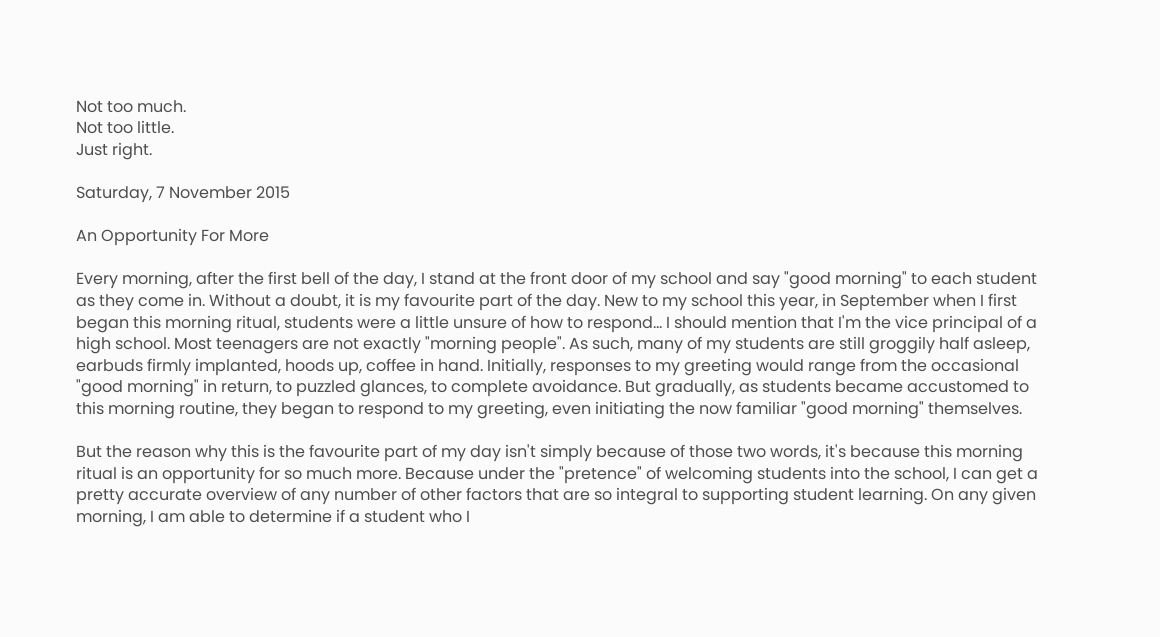Not too much.
Not too little.
Just right.

Saturday, 7 November 2015

An Opportunity For More

Every morning, after the first bell of the day, I stand at the front door of my school and say "good morning" to each student as they come in. Without a doubt, it is my favourite part of the day. New to my school this year, in September when I first began this morning ritual, students were a little unsure of how to respond... I should mention that I'm the vice principal of a high school. Most teenagers are not exactly "morning people". As such, many of my students are still groggily half asleep, earbuds firmly implanted, hoods up, coffee in hand. Initially, responses to my greeting would range from the occasional "good morning" in return, to puzzled glances, to complete avoidance. But gradually, as students became accustomed to this morning routine, they began to respond to my greeting, even initiating the now familiar "good morning" themselves.

But the reason why this is the favourite part of my day isn't simply because of those two words, it's because this morning ritual is an opportunity for so much more. Because under the "pretence" of welcoming students into the school, I can get a pretty accurate overview of any number of other factors that are so integral to supporting student learning. On any given morning, I am able to determine if a student who I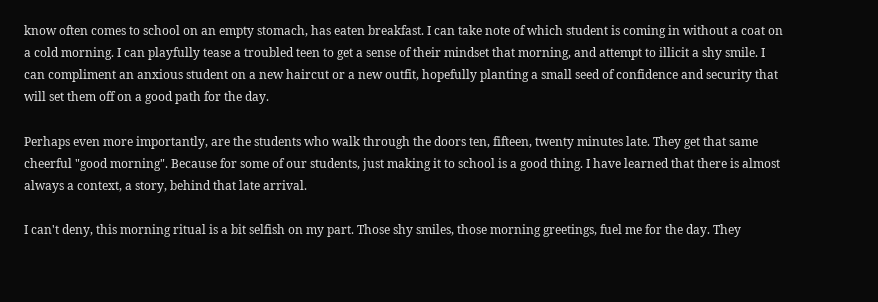know often comes to school on an empty stomach, has eaten breakfast. I can take note of which student is coming in without a coat on a cold morning. I can playfully tease a troubled teen to get a sense of their mindset that morning, and attempt to illicit a shy smile. I can compliment an anxious student on a new haircut or a new outfit, hopefully planting a small seed of confidence and security that will set them off on a good path for the day.

Perhaps even more importantly, are the students who walk through the doors ten, fifteen, twenty minutes late. They get that same cheerful "good morning". Because for some of our students, just making it to school is a good thing. I have learned that there is almost always a context, a story, behind that late arrival.

I can't deny, this morning ritual is a bit selfish on my part. Those shy smiles, those morning greetings, fuel me for the day. They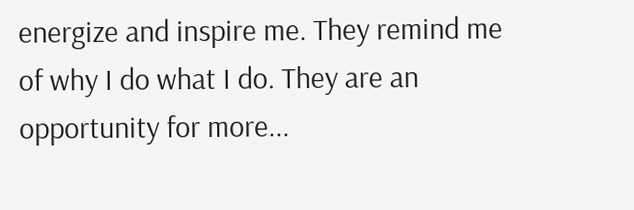energize and inspire me. They remind me of why I do what I do. They are an opportunity for more...